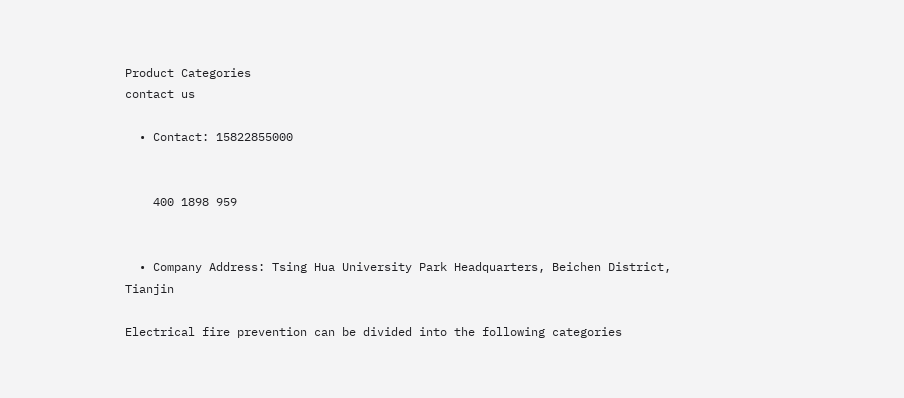Product Categories
contact us

  • Contact: 15822855000


    400 1898 959


  • Company Address: Tsing Hua University Park Headquarters, Beichen District, Tianjin

Electrical fire prevention can be divided into the following categories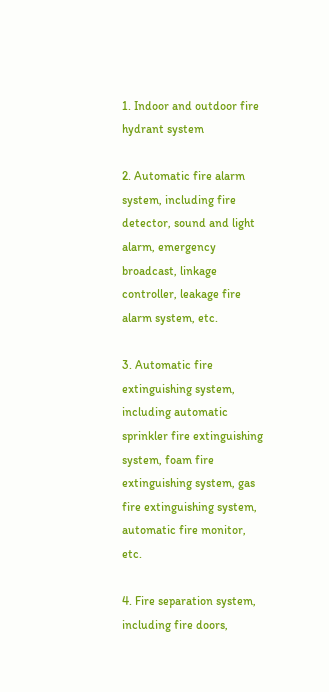1. Indoor and outdoor fire hydrant system

2. Automatic fire alarm system, including fire detector, sound and light alarm, emergency broadcast, linkage controller, leakage fire alarm system, etc.

3. Automatic fire extinguishing system, including automatic sprinkler fire extinguishing system, foam fire extinguishing system, gas fire extinguishing system, automatic fire monitor, etc.

4. Fire separation system, including fire doors,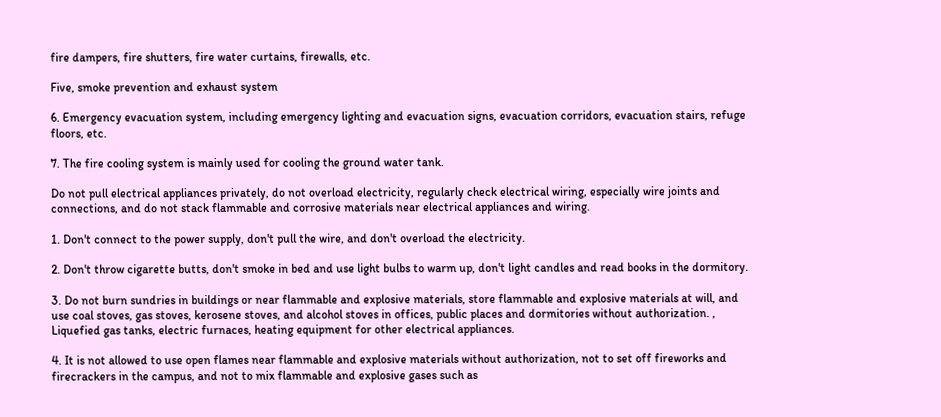fire dampers, fire shutters, fire water curtains, firewalls, etc.

Five, smoke prevention and exhaust system

6. Emergency evacuation system, including emergency lighting and evacuation signs, evacuation corridors, evacuation stairs, refuge floors, etc.

7. The fire cooling system is mainly used for cooling the ground water tank.

Do not pull electrical appliances privately, do not overload electricity, regularly check electrical wiring, especially wire joints and connections, and do not stack flammable and corrosive materials near electrical appliances and wiring.

1. Don't connect to the power supply, don't pull the wire, and don't overload the electricity.

2. Don't throw cigarette butts, don't smoke in bed and use light bulbs to warm up, don't light candles and read books in the dormitory.

3. Do not burn sundries in buildings or near flammable and explosive materials, store flammable and explosive materials at will, and use coal stoves, gas stoves, kerosene stoves, and alcohol stoves in offices, public places and dormitories without authorization. , Liquefied gas tanks, electric furnaces, heating equipment for other electrical appliances.

4. It is not allowed to use open flames near flammable and explosive materials without authorization, not to set off fireworks and firecrackers in the campus, and not to mix flammable and explosive gases such as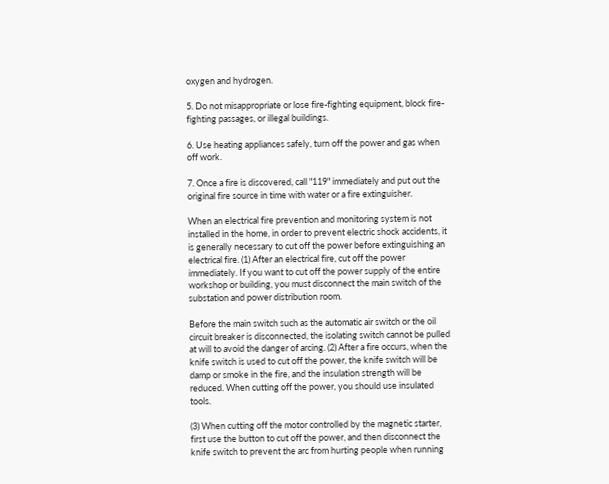oxygen and hydrogen.

5. Do not misappropriate or lose fire-fighting equipment, block fire-fighting passages, or illegal buildings.

6. Use heating appliances safely, turn off the power and gas when off work.

7. Once a fire is discovered, call "119" immediately and put out the original fire source in time with water or a fire extinguisher.

When an electrical fire prevention and monitoring system is not installed in the home, in order to prevent electric shock accidents, it is generally necessary to cut off the power before extinguishing an electrical fire. (1) After an electrical fire, cut off the power immediately. If you want to cut off the power supply of the entire workshop or building, you must disconnect the main switch of the substation and power distribution room.

Before the main switch such as the automatic air switch or the oil circuit breaker is disconnected, the isolating switch cannot be pulled at will to avoid the danger of arcing. (2) After a fire occurs, when the knife switch is used to cut off the power, the knife switch will be damp or smoke in the fire, and the insulation strength will be reduced. When cutting off the power, you should use insulated tools.

(3) When cutting off the motor controlled by the magnetic starter, first use the button to cut off the power, and then disconnect the knife switch to prevent the arc from hurting people when running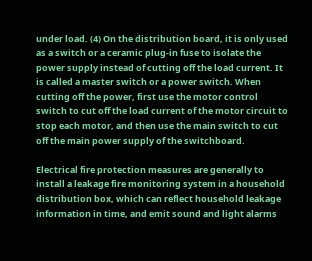under load. (4) On the distribution board, it is only used as a switch or a ceramic plug-in fuse to isolate the power supply instead of cutting off the load current. It is called a master switch or a power switch. When cutting off the power, first use the motor control switch to cut off the load current of the motor circuit to stop each motor, and then use the main switch to cut off the main power supply of the switchboard.

Electrical fire protection measures are generally to install a leakage fire monitoring system in a household distribution box, which can reflect household leakage information in time, and emit sound and light alarms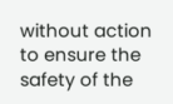without action to ensure the safety of the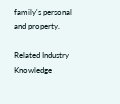family's personal and property.

Related Industry Knowledge